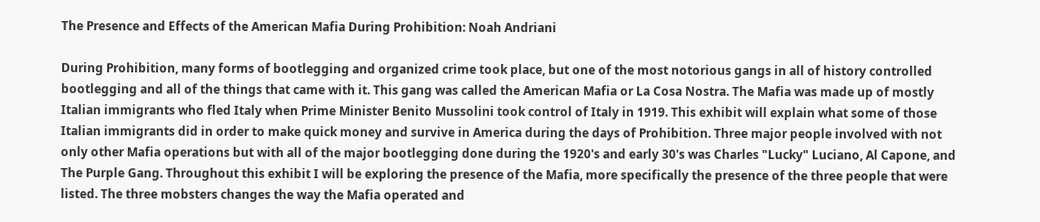The Presence and Effects of the American Mafia During Prohibition: Noah Andriani

During Prohibition, many forms of bootlegging and organized crime took place, but one of the most notorious gangs in all of history controlled bootlegging and all of the things that came with it. This gang was called the American Mafia or La Cosa Nostra. The Mafia was made up of mostly Italian immigrants who fled Italy when Prime Minister Benito Mussolini took control of Italy in 1919. This exhibit will explain what some of those Italian immigrants did in order to make quick money and survive in America during the days of Prohibition. Three major people involved with not only other Mafia operations but with all of the major bootlegging done during the 1920's and early 30's was Charles "Lucky" Luciano, Al Capone, and The Purple Gang. Throughout this exhibit I will be exploring the presence of the Mafia, more specifically the presence of the three people that were listed. The three mobsters changes the way the Mafia operated and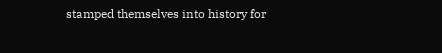stamped themselves into history for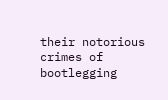their notorious crimes of bootlegging